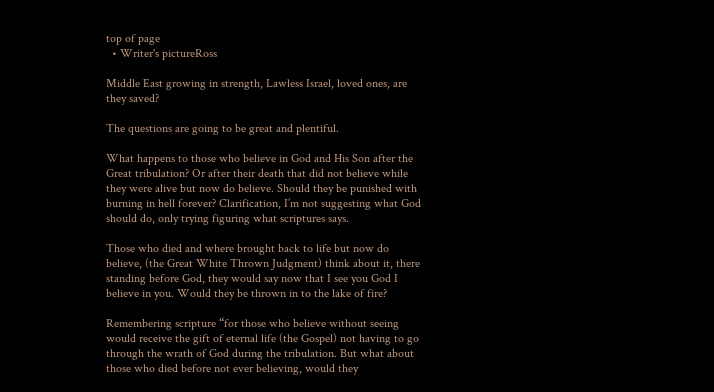top of page
  • Writer's pictureRoss

Middle East growing in strength, Lawless Israel, loved ones, are they saved?

The questions are going to be great and plentiful.

What happens to those who believe in God and His Son after the Great tribulation? Or after their death that did not believe while they were alive but now do believe. Should they be punished with burning in hell forever? Clarification, I’m not suggesting what God should do, only trying figuring what scriptures says.

Those who died and where brought back to life but now do believe, (the Great White Thrown Judgment) think about it, there standing before God, they would say now that I see you God I believe in you. Would they be thrown in to the lake of fire?

Remembering scripture “for those who believe without seeing would receive the gift of eternal life (the Gospel) not having to go through the wrath of God during the tribulation. But what about those who died before not ever believing, would they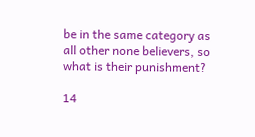be in the same category as all other none believers, so what is their punishment?

14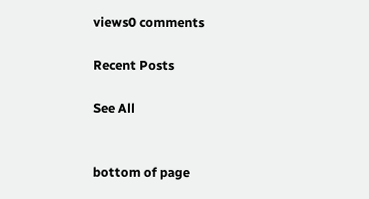views0 comments

Recent Posts

See All


bottom of page